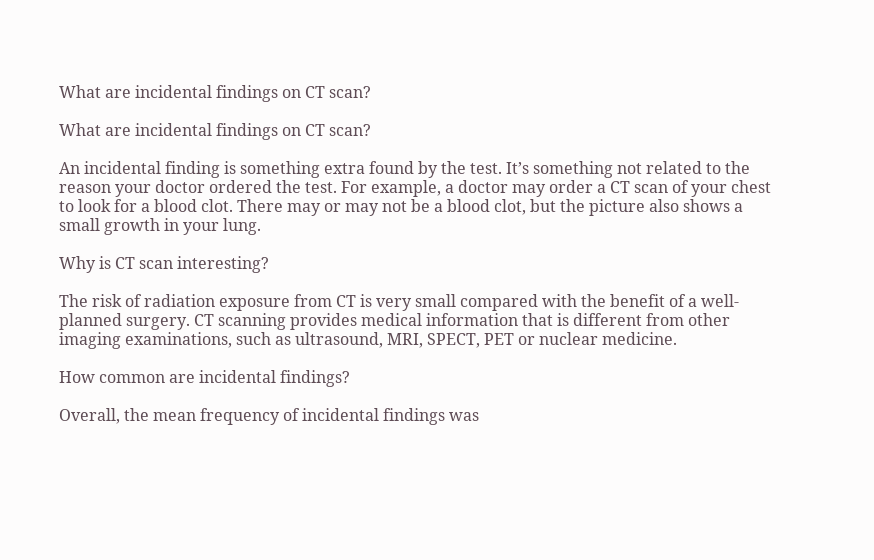What are incidental findings on CT scan?

What are incidental findings on CT scan?

An incidental finding is something extra found by the test. It’s something not related to the reason your doctor ordered the test. For example, a doctor may order a CT scan of your chest to look for a blood clot. There may or may not be a blood clot, but the picture also shows a small growth in your lung.

Why is CT scan interesting?

The risk of radiation exposure from CT is very small compared with the benefit of a well-planned surgery. CT scanning provides medical information that is different from other imaging examinations, such as ultrasound, MRI, SPECT, PET or nuclear medicine.

How common are incidental findings?

Overall, the mean frequency of incidental findings was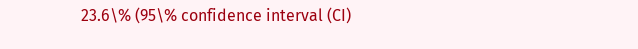23.6\% (95\% confidence interval (CI)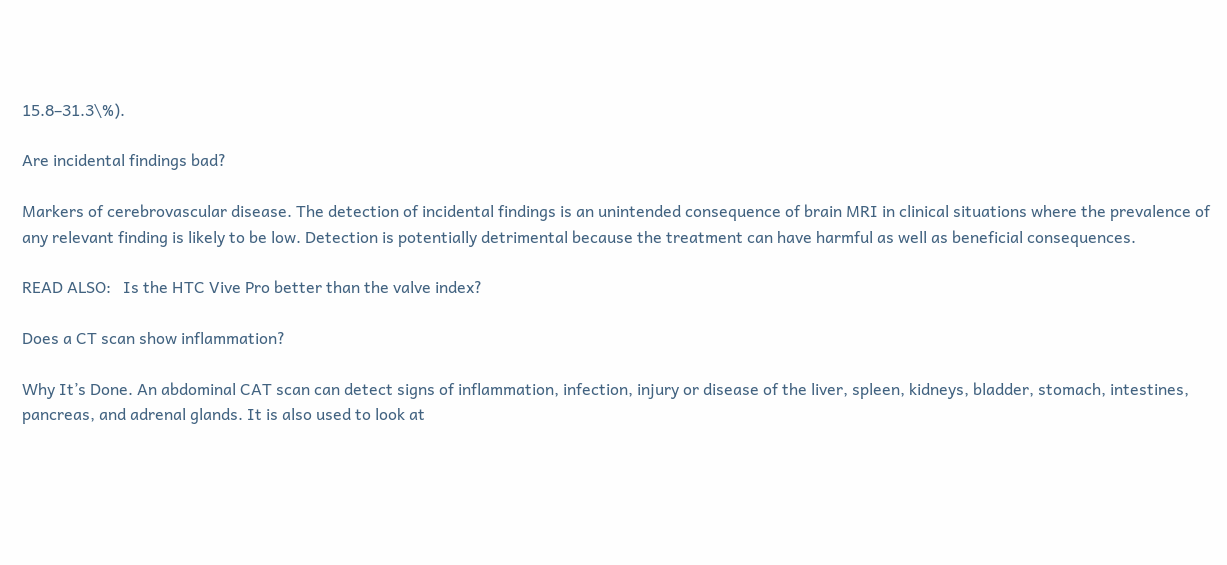15.8–31.3\%).

Are incidental findings bad?

Markers of cerebrovascular disease. The detection of incidental findings is an unintended consequence of brain MRI in clinical situations where the prevalence of any relevant finding is likely to be low. Detection is potentially detrimental because the treatment can have harmful as well as beneficial consequences.

READ ALSO:   Is the HTC Vive Pro better than the valve index?

Does a CT scan show inflammation?

Why It’s Done. An abdominal CAT scan can detect signs of inflammation, infection, injury or disease of the liver, spleen, kidneys, bladder, stomach, intestines, pancreas, and adrenal glands. It is also used to look at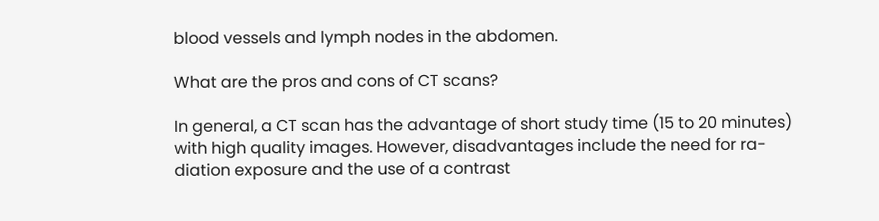blood vessels and lymph nodes in the abdomen.

What are the pros and cons of CT scans?

In general, a CT scan has the advantage of short study time (15 to 20 minutes) with high quality images. However, disadvantages include the need for ra- diation exposure and the use of a contrast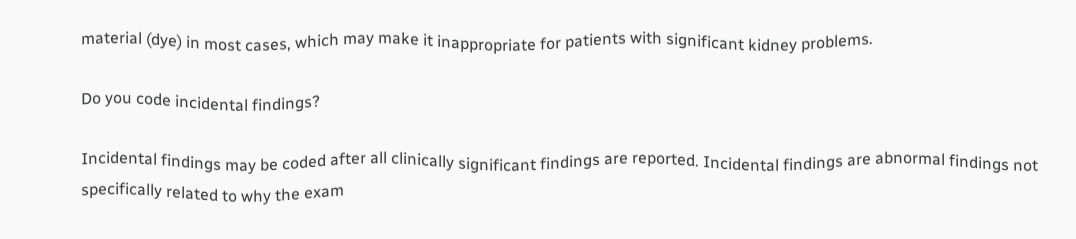material (dye) in most cases, which may make it inappropriate for patients with significant kidney problems.

Do you code incidental findings?

Incidental findings may be coded after all clinically significant findings are reported. Incidental findings are abnormal findings not specifically related to why the exam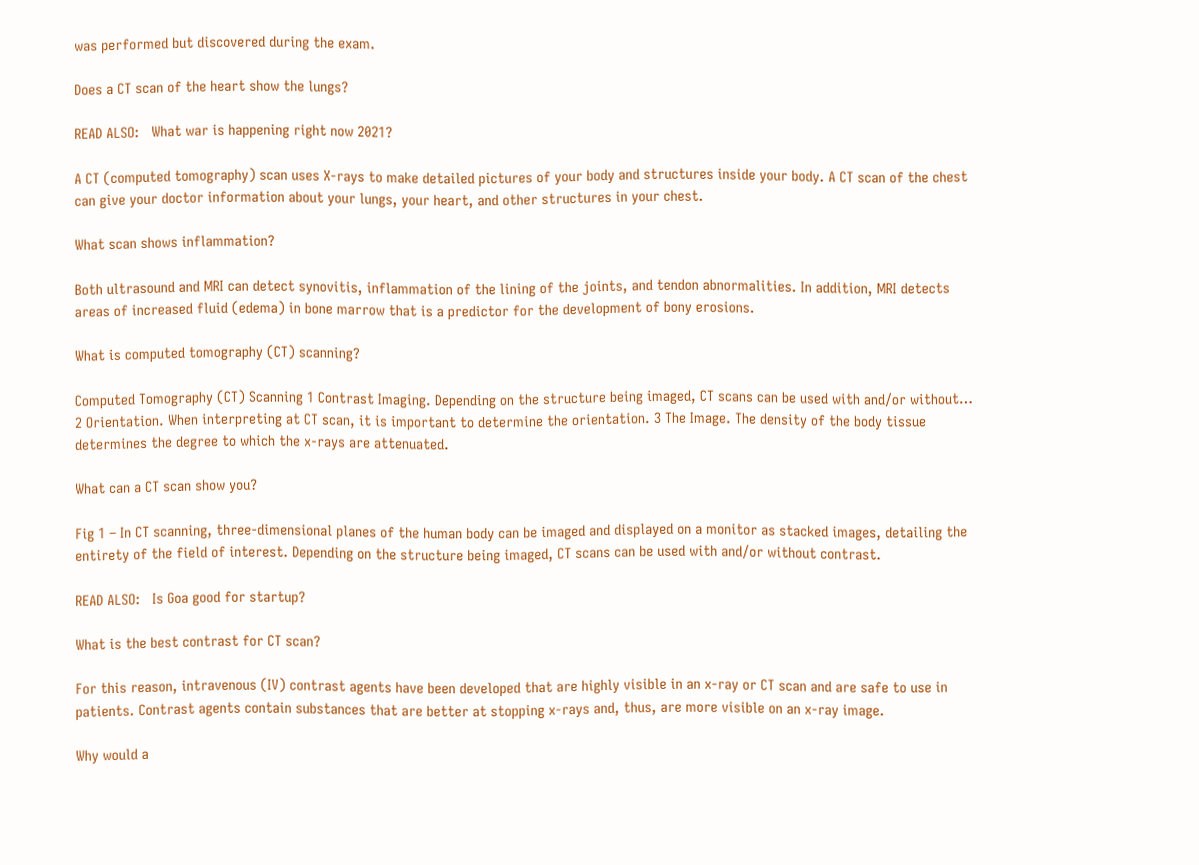was performed but discovered during the exam.

Does a CT scan of the heart show the lungs?

READ ALSO:   What war is happening right now 2021?

A CT (computed tomography) scan uses X-rays to make detailed pictures of your body and structures inside your body. A CT scan of the chest can give your doctor information about your lungs, your heart, and other structures in your chest.

What scan shows inflammation?

Both ultrasound and MRI can detect synovitis, inflammation of the lining of the joints, and tendon abnormalities. In addition, MRI detects areas of increased fluid (edema) in bone marrow that is a predictor for the development of bony erosions.

What is computed tomography (CT) scanning?

Computed Tomography (CT) Scanning 1 Contrast Imaging. Depending on the structure being imaged, CT scans can be used with and/or without… 2 Orientation. When interpreting at CT scan, it is important to determine the orientation. 3 The Image. The density of the body tissue determines the degree to which the x-rays are attenuated.

What can a CT scan show you?

Fig 1 – In CT scanning, three-dimensional planes of the human body can be imaged and displayed on a monitor as stacked images, detailing the entirety of the field of interest. Depending on the structure being imaged, CT scans can be used with and/or without contrast.

READ ALSO:   Is Goa good for startup?

What is the best contrast for CT scan?

For this reason, intravenous (IV) contrast agents have been developed that are highly visible in an x-ray or CT scan and are safe to use in patients. Contrast agents contain substances that are better at stopping x-rays and, thus, are more visible on an x-ray image.

Why would a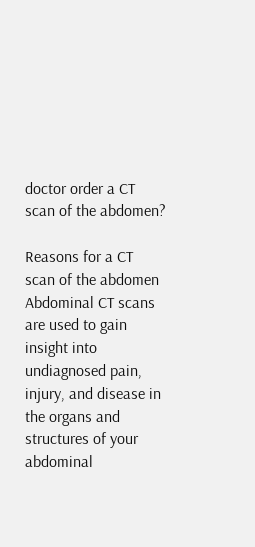doctor order a CT scan of the abdomen?

Reasons for a CT scan of the abdomen Abdominal CT scans are used to gain insight into undiagnosed pain, injury, and disease in the organs and structures of your abdominal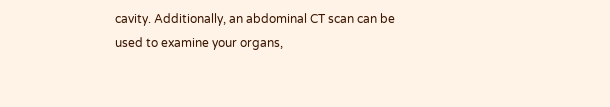cavity. Additionally, an abdominal CT scan can be used to examine your organs,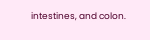intestines, and colon.